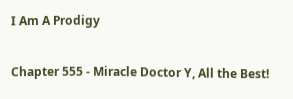I Am A Prodigy

Chapter 555 - Miracle Doctor Y, All the Best!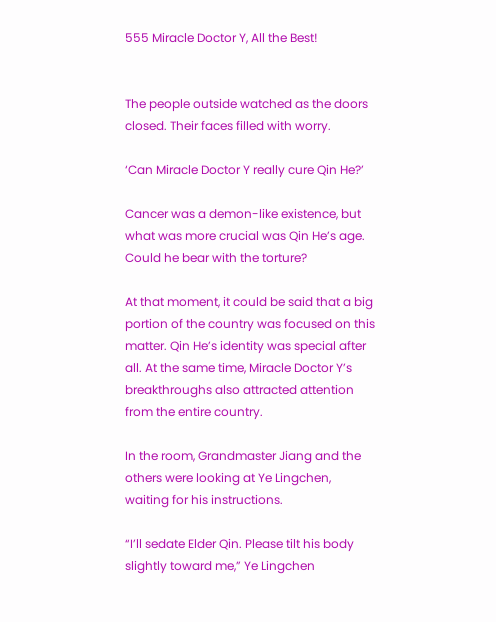555 Miracle Doctor Y, All the Best!


The people outside watched as the doors closed. Their faces filled with worry.

‘Can Miracle Doctor Y really cure Qin He?’

Cancer was a demon-like existence, but what was more crucial was Qin He’s age. Could he bear with the torture?

At that moment, it could be said that a big portion of the country was focused on this matter. Qin He’s identity was special after all. At the same time, Miracle Doctor Y’s breakthroughs also attracted attention from the entire country.

In the room, Grandmaster Jiang and the others were looking at Ye Lingchen, waiting for his instructions.

“I’ll sedate Elder Qin. Please tilt his body slightly toward me,” Ye Lingchen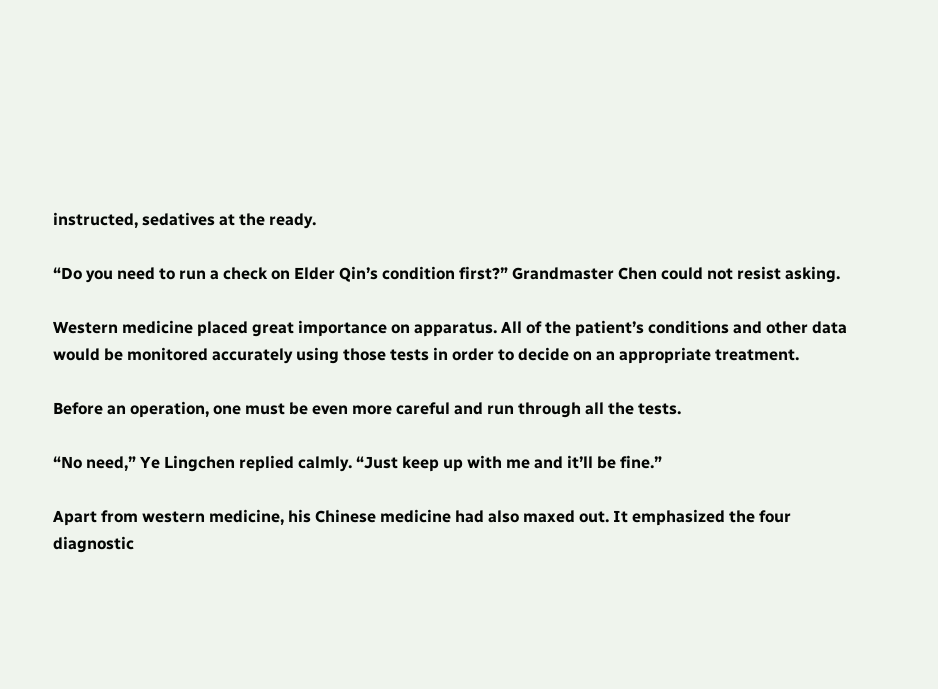instructed, sedatives at the ready.

“Do you need to run a check on Elder Qin’s condition first?” Grandmaster Chen could not resist asking.

Western medicine placed great importance on apparatus. All of the patient’s conditions and other data would be monitored accurately using those tests in order to decide on an appropriate treatment.

Before an operation, one must be even more careful and run through all the tests.

“No need,” Ye Lingchen replied calmly. “Just keep up with me and it’ll be fine.”

Apart from western medicine, his Chinese medicine had also maxed out. It emphasized the four diagnostic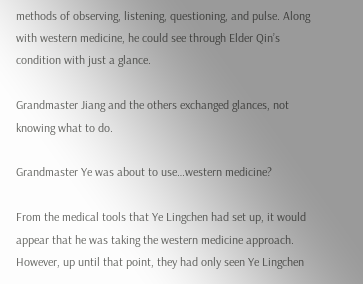methods of observing, listening, questioning, and pulse. Along with western medicine, he could see through Elder Qin’s condition with just a glance.

Grandmaster Jiang and the others exchanged glances, not knowing what to do.

Grandmaster Ye was about to use…western medicine?

From the medical tools that Ye Lingchen had set up, it would appear that he was taking the western medicine approach. However, up until that point, they had only seen Ye Lingchen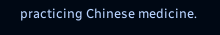practicing Chinese medicine.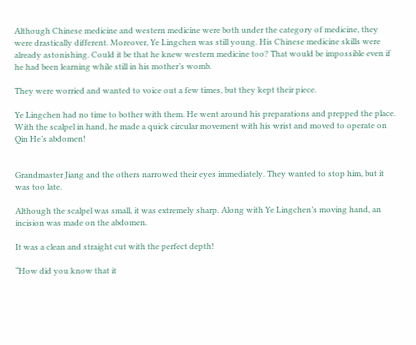Although Chinese medicine and western medicine were both under the category of medicine, they were drastically different. Moreover, Ye Lingchen was still young. His Chinese medicine skills were already astonishing. Could it be that he knew western medicine too? That would be impossible even if he had been learning while still in his mother’s womb.

They were worried and wanted to voice out a few times, but they kept their piece.

Ye Lingchen had no time to bother with them. He went around his preparations and prepped the place. With the scalpel in hand, he made a quick circular movement with his wrist and moved to operate on Qin He’s abdomen!


Grandmaster Jiang and the others narrowed their eyes immediately. They wanted to stop him, but it was too late.

Although the scalpel was small, it was extremely sharp. Along with Ye Lingchen’s moving hand, an incision was made on the abdomen.

It was a clean and straight cut with the perfect depth!

“How did you know that it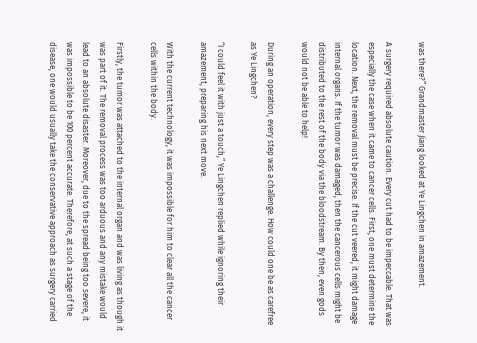was there?” Grandmaster Jiang looked at Ye Lingchen in amazement.

A surgery required absolute caution. Every cut had to be impeccable. That was especially the case when it came to cancer cells. First, one must determine the location. Next, the removal must be precise. If the cut veered, it might damage internal organs. If the tumor was damaged, then the cancerous cells might be distributed to the rest of the body via the bloodstream. By then, even gods would not be able to help!

During an operation, every step was a challenge. How could one be as carefree as Ye Lingchen?

“I could feel it with just a touch,” Ye Lingchen replied while ignoring their amazement, preparing his next move.

With the current technology, it was impossible for him to clear all the cancer cells within the body.

Firstly, the tumor was attached to the internal organ and was living as though it was part of it. The removal process was too arduous and any mistake would lead to an absolute disaster. Moreover, due to the spread being too severe, it was impossible to be 100 percent accurate. Therefore, at such a stage of the disease, one would usually take the conservative approach as surgery carried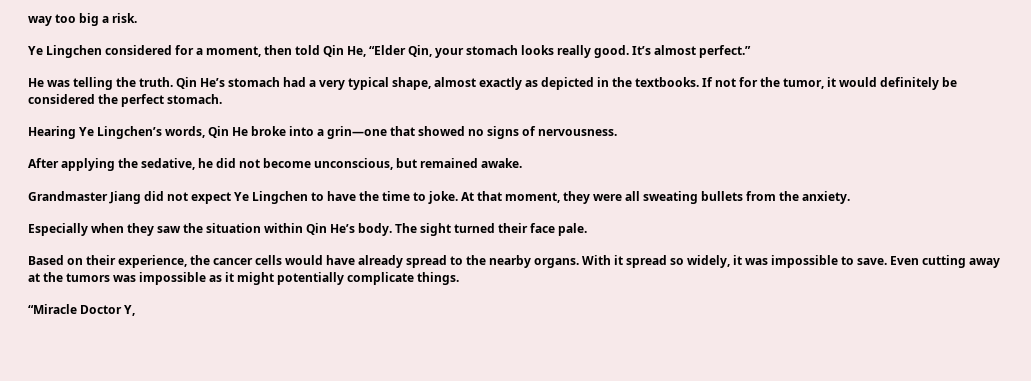way too big a risk.

Ye Lingchen considered for a moment, then told Qin He, “Elder Qin, your stomach looks really good. It’s almost perfect.”

He was telling the truth. Qin He’s stomach had a very typical shape, almost exactly as depicted in the textbooks. If not for the tumor, it would definitely be considered the perfect stomach.

Hearing Ye Lingchen’s words, Qin He broke into a grin—one that showed no signs of nervousness.

After applying the sedative, he did not become unconscious, but remained awake.

Grandmaster Jiang did not expect Ye Lingchen to have the time to joke. At that moment, they were all sweating bullets from the anxiety.

Especially when they saw the situation within Qin He’s body. The sight turned their face pale.

Based on their experience, the cancer cells would have already spread to the nearby organs. With it spread so widely, it was impossible to save. Even cutting away at the tumors was impossible as it might potentially complicate things.

“Miracle Doctor Y,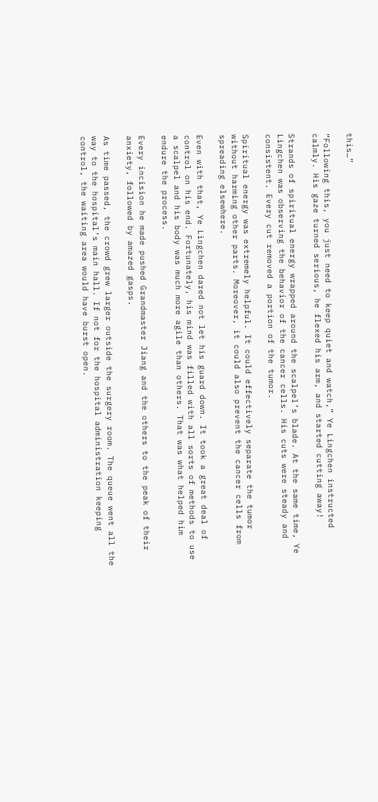this…”

“Following this, you just need to keep quiet and watch,” Ye Lingchen instructed calmly. His gaze turned serious, he flexed his arm, and started cutting away!

Strands of spiritual energy wrapped around the scalpel’s blade. At the same time, Ye Lingchen was observing the behavior of the cancer cells. His cuts were steady and consistent. Every cut removed a portion of the tumor.

Spiritual energy was extremely helpful. It could effectively separate the tumor without harming other parts. Moreover, it could also prevent the cancer cells from spreading elsewhere.

Even with that, Ye Lingchen dared not let his guard down. It took a great deal of control on his end. Fortunately, his mind was filled with all sorts of methods to use a scalpel and his body was much more agile than others. That was what helped him endure the process.

Every incision he made pushed Grandmaster Jiang and the others to the peak of their anxiety, followed by amazed gasps.

As time passed, the crowd grew larger outside the surgery room. The queue went all the way to the hospital’s main hall. If not for the hospital administration keeping control, the waiting area would have burst open.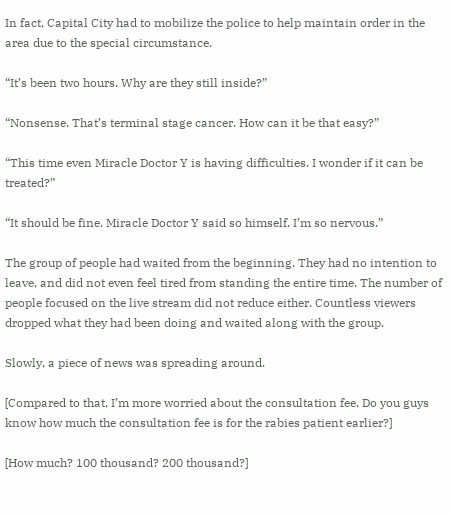In fact, Capital City had to mobilize the police to help maintain order in the area due to the special circumstance.

“It’s been two hours. Why are they still inside?”

“Nonsense. That’s terminal stage cancer. How can it be that easy?”

“This time even Miracle Doctor Y is having difficulties. I wonder if it can be treated?”

“It should be fine. Miracle Doctor Y said so himself. I’m so nervous.”

The group of people had waited from the beginning. They had no intention to leave, and did not even feel tired from standing the entire time. The number of people focused on the live stream did not reduce either. Countless viewers dropped what they had been doing and waited along with the group.

Slowly, a piece of news was spreading around.

[Compared to that, I’m more worried about the consultation fee. Do you guys know how much the consultation fee is for the rabies patient earlier?]

[How much? 100 thousand? 200 thousand?]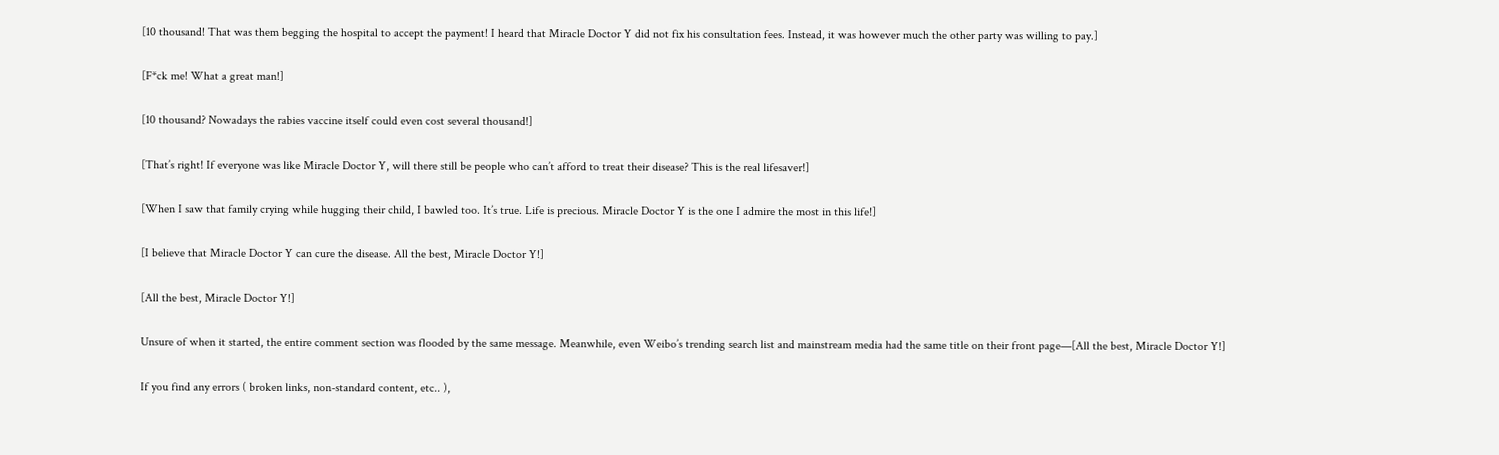[10 thousand! That was them begging the hospital to accept the payment! I heard that Miracle Doctor Y did not fix his consultation fees. Instead, it was however much the other party was willing to pay.]

[F*ck me! What a great man!]

[10 thousand? Nowadays the rabies vaccine itself could even cost several thousand!]

[That’s right! If everyone was like Miracle Doctor Y, will there still be people who can’t afford to treat their disease? This is the real lifesaver!]

[When I saw that family crying while hugging their child, I bawled too. It’s true. Life is precious. Miracle Doctor Y is the one I admire the most in this life!]

[I believe that Miracle Doctor Y can cure the disease. All the best, Miracle Doctor Y!]

[All the best, Miracle Doctor Y!]

Unsure of when it started, the entire comment section was flooded by the same message. Meanwhile, even Weibo’s trending search list and mainstream media had the same title on their front page—[All the best, Miracle Doctor Y!]

If you find any errors ( broken links, non-standard content, etc.. ),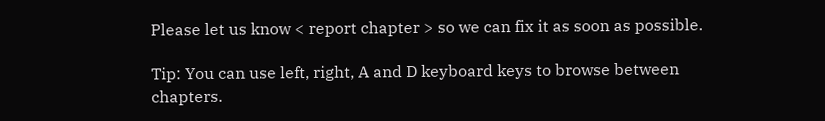Please let us know < report chapter > so we can fix it as soon as possible.

Tip: You can use left, right, A and D keyboard keys to browse between chapters.